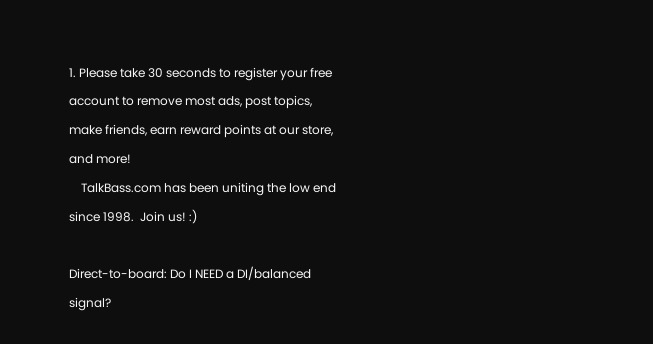1. Please take 30 seconds to register your free account to remove most ads, post topics, make friends, earn reward points at our store, and more!
    TalkBass.com has been uniting the low end since 1998.  Join us! :)

Direct-to-board: Do I NEED a DI/balanced signal?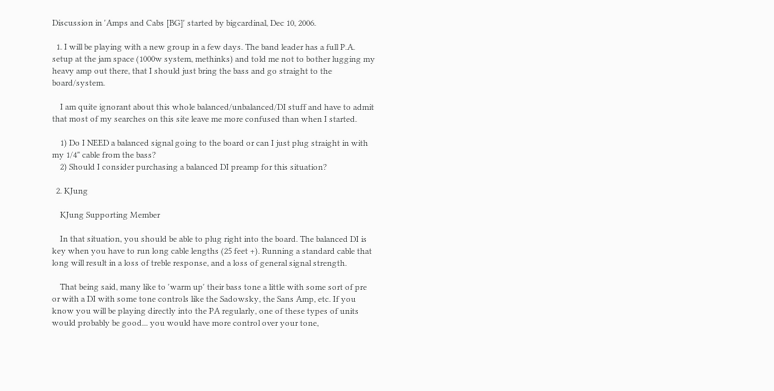Discussion in 'Amps and Cabs [BG]' started by bigcardinal, Dec 10, 2006.

  1. I will be playing with a new group in a few days. The band leader has a full P.A. setup at the jam space (1000w system, methinks) and told me not to bother lugging my heavy amp out there, that I should just bring the bass and go straight to the board/system.

    I am quite ignorant about this whole balanced/unbalanced/DI stuff and have to admit that most of my searches on this site leave me more confused than when I started.

    1) Do I NEED a balanced signal going to the board or can I just plug straight in with my 1/4" cable from the bass?
    2) Should I consider purchasing a balanced DI preamp for this situation?

  2. KJung

    KJung Supporting Member

    In that situation, you should be able to plug right into the board. The balanced DI is key when you have to run long cable lengths (25 feet +). Running a standard cable that long will result in a loss of treble response, and a loss of general signal strength.

    That being said, many like to 'warm up' their bass tone a little with some sort of pre or with a DI with some tone controls like the Sadowsky, the Sans Amp, etc. If you know you will be playing directly into the PA regularly, one of these types of units would probably be good... you would have more control over your tone,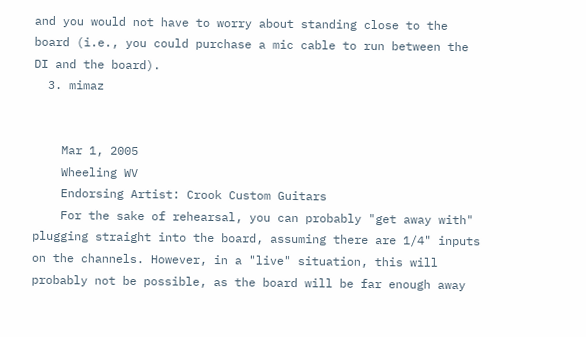and you would not have to worry about standing close to the board (i.e., you could purchase a mic cable to run between the DI and the board).
  3. mimaz


    Mar 1, 2005
    Wheeling WV
    Endorsing Artist: Crook Custom Guitars
    For the sake of rehearsal, you can probably "get away with" plugging straight into the board, assuming there are 1/4" inputs on the channels. However, in a "live" situation, this will probably not be possible, as the board will be far enough away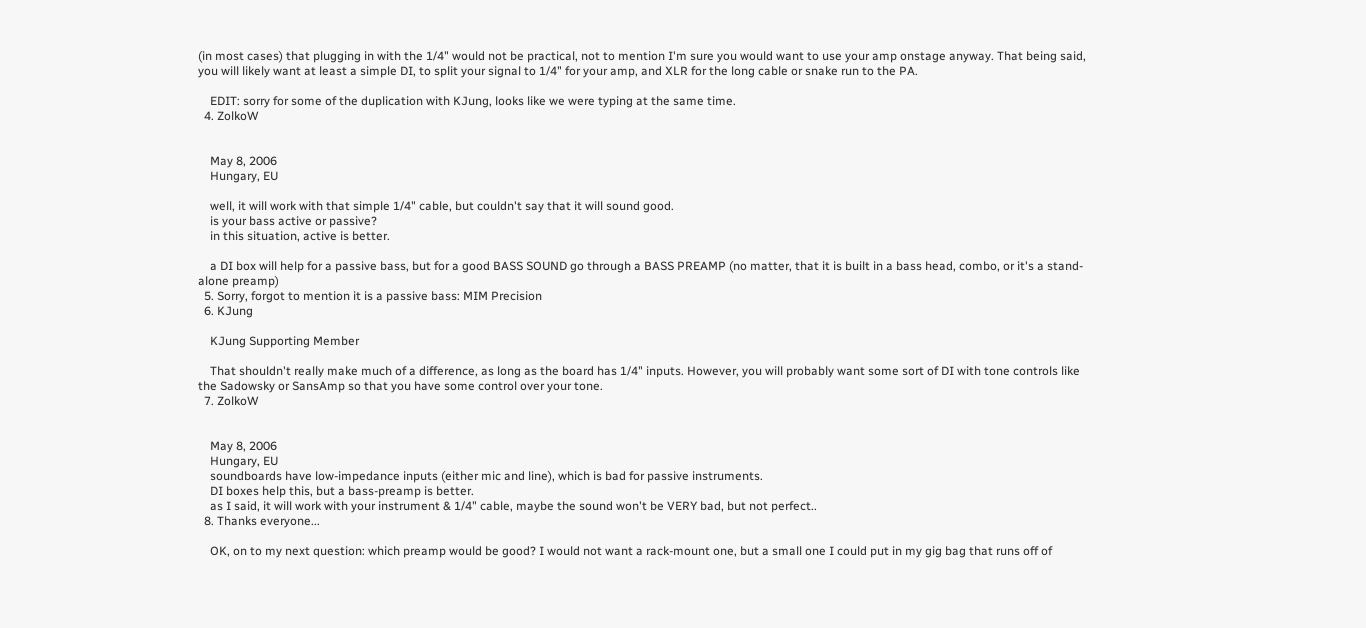(in most cases) that plugging in with the 1/4" would not be practical, not to mention I'm sure you would want to use your amp onstage anyway. That being said, you will likely want at least a simple DI, to split your signal to 1/4" for your amp, and XLR for the long cable or snake run to the PA.

    EDIT: sorry for some of the duplication with KJung, looks like we were typing at the same time.
  4. ZolkoW


    May 8, 2006
    Hungary, EU

    well, it will work with that simple 1/4" cable, but couldn't say that it will sound good.
    is your bass active or passive?
    in this situation, active is better.

    a DI box will help for a passive bass, but for a good BASS SOUND go through a BASS PREAMP (no matter, that it is built in a bass head, combo, or it's a stand-alone preamp)
  5. Sorry, forgot to mention it is a passive bass: MIM Precision
  6. KJung

    KJung Supporting Member

    That shouldn't really make much of a difference, as long as the board has 1/4" inputs. However, you will probably want some sort of DI with tone controls like the Sadowsky or SansAmp so that you have some control over your tone.
  7. ZolkoW


    May 8, 2006
    Hungary, EU
    soundboards have low-impedance inputs (either mic and line), which is bad for passive instruments.
    DI boxes help this, but a bass-preamp is better.
    as I said, it will work with your instrument & 1/4" cable, maybe the sound won't be VERY bad, but not perfect..
  8. Thanks everyone...

    OK, on to my next question: which preamp would be good? I would not want a rack-mount one, but a small one I could put in my gig bag that runs off of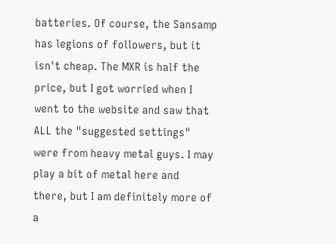batteries. Of course, the Sansamp has legions of followers, but it isn't cheap. The MXR is half the price, but I got worried when I went to the website and saw that ALL the "suggested settings" were from heavy metal guys. I may play a bit of metal here and there, but I am definitely more of a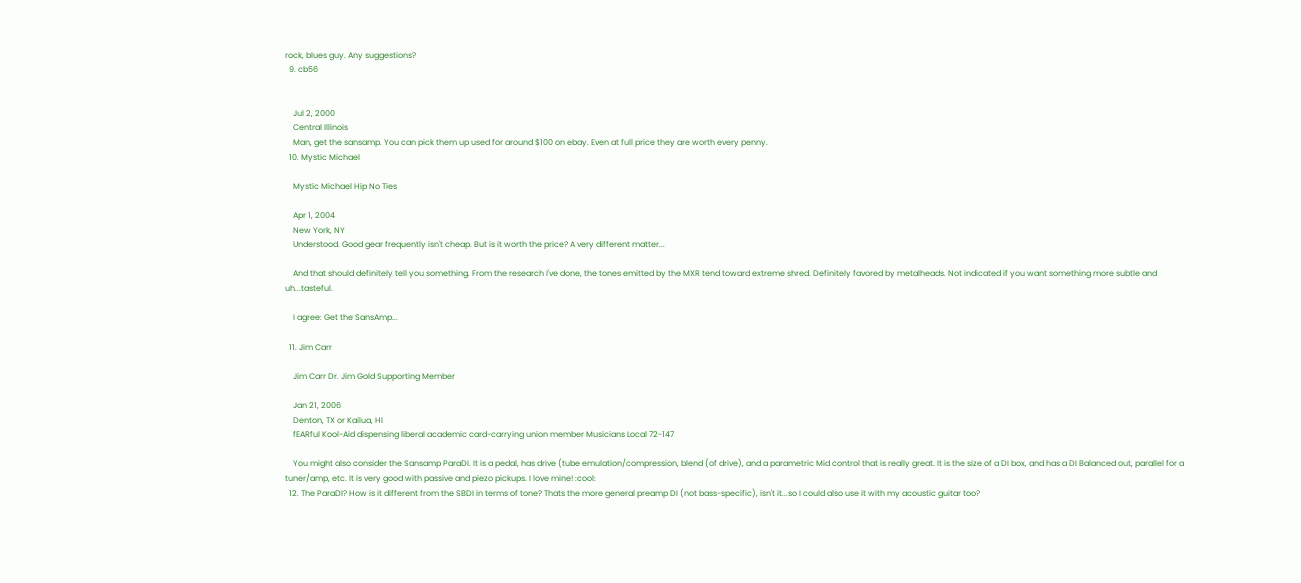rock, blues guy. Any suggestions?
  9. cb56


    Jul 2, 2000
    Central Illinois
    Man, get the sansamp. You can pick them up used for around $100 on ebay. Even at full price they are worth every penny.
  10. Mystic Michael

    Mystic Michael Hip No Ties

    Apr 1, 2004
    New York, NY
    Understood. Good gear frequently isn't cheap. But is it worth the price? A very different matter...

    And that should definitely tell you something. From the research I've done, the tones emitted by the MXR tend toward extreme shred. Definitely favored by metalheads. Not indicated if you want something more subtle and uh...tasteful.

    I agree: Get the SansAmp...

  11. Jim Carr

    Jim Carr Dr. Jim Gold Supporting Member

    Jan 21, 2006
    Denton, TX or Kailua, HI
    fEARful Kool-Aid dispensing liberal academic card-carrying union member Musicians Local 72-147

    You might also consider the Sansamp ParaDI. It is a pedal, has drive (tube emulation/compression, blend (of drive), and a parametric Mid control that is really great. It is the size of a DI box, and has a DI Balanced out, parallel for a tuner/amp, etc. It is very good with passive and piezo pickups. I love mine! :cool:
  12. The ParaDI? How is it different from the SBDI in terms of tone? Thats the more general preamp DI (not bass-specific), isn't it...so I could also use it with my acoustic guitar too?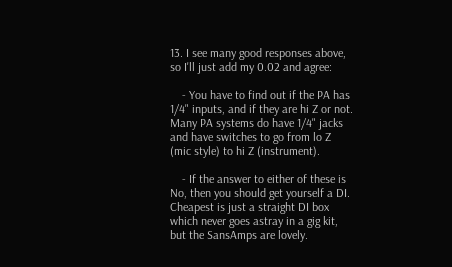13. I see many good responses above, so I'll just add my 0.02 and agree:

    - You have to find out if the PA has 1/4" inputs, and if they are hi Z or not. Many PA systems do have 1/4" jacks and have switches to go from lo Z (mic style) to hi Z (instrument).

    - If the answer to either of these is No, then you should get yourself a DI. Cheapest is just a straight DI box which never goes astray in a gig kit, but the SansAmps are lovely.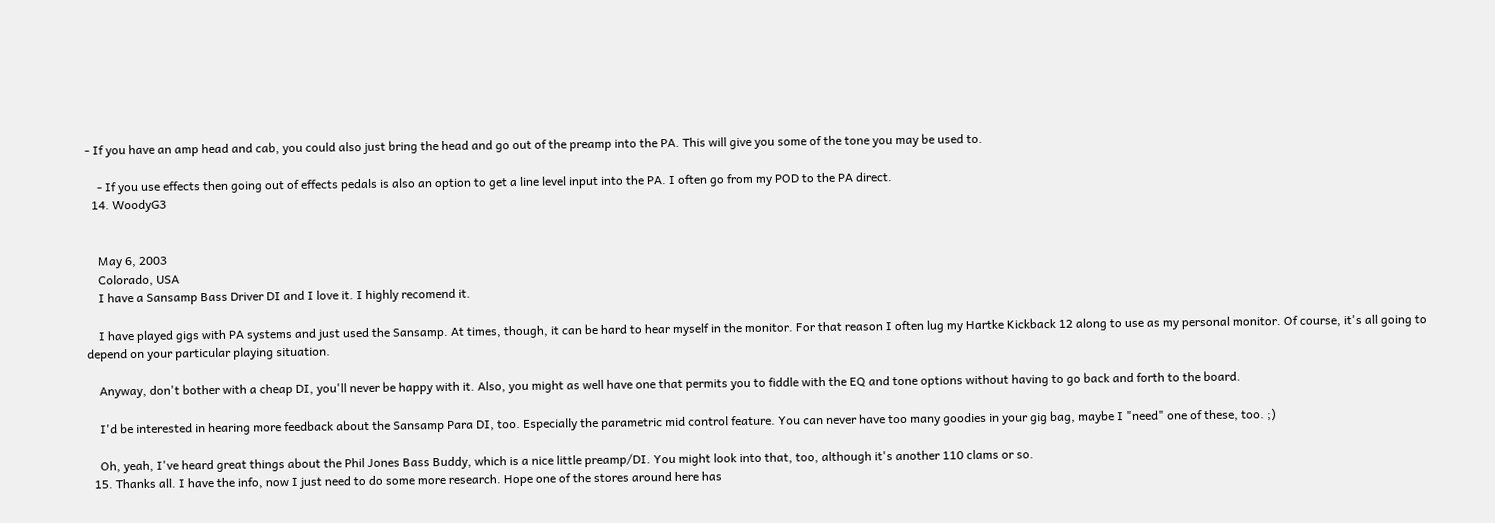- If you have an amp head and cab, you could also just bring the head and go out of the preamp into the PA. This will give you some of the tone you may be used to.

    - If you use effects then going out of effects pedals is also an option to get a line level input into the PA. I often go from my POD to the PA direct.
  14. WoodyG3


    May 6, 2003
    Colorado, USA
    I have a Sansamp Bass Driver DI and I love it. I highly recomend it.

    I have played gigs with PA systems and just used the Sansamp. At times, though, it can be hard to hear myself in the monitor. For that reason I often lug my Hartke Kickback 12 along to use as my personal monitor. Of course, it's all going to depend on your particular playing situation.

    Anyway, don't bother with a cheap DI, you'll never be happy with it. Also, you might as well have one that permits you to fiddle with the EQ and tone options without having to go back and forth to the board.

    I'd be interested in hearing more feedback about the Sansamp Para DI, too. Especially the parametric mid control feature. You can never have too many goodies in your gig bag, maybe I "need" one of these, too. ;)

    Oh, yeah, I've heard great things about the Phil Jones Bass Buddy, which is a nice little preamp/DI. You might look into that, too, although it's another 110 clams or so.
  15. Thanks all. I have the info, now I just need to do some more research. Hope one of the stores around here has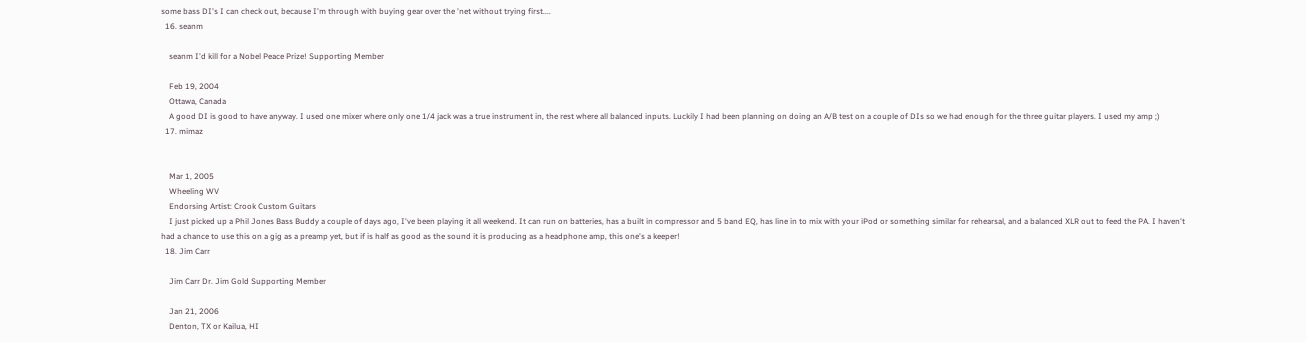some bass DI's I can check out, because I'm through with buying gear over the 'net without trying first....
  16. seanm

    seanm I'd kill for a Nobel Peace Prize! Supporting Member

    Feb 19, 2004
    Ottawa, Canada
    A good DI is good to have anyway. I used one mixer where only one 1/4 jack was a true instrument in, the rest where all balanced inputs. Luckily I had been planning on doing an A/B test on a couple of DIs so we had enough for the three guitar players. I used my amp ;)
  17. mimaz


    Mar 1, 2005
    Wheeling WV
    Endorsing Artist: Crook Custom Guitars
    I just picked up a Phil Jones Bass Buddy a couple of days ago, I've been playing it all weekend. It can run on batteries, has a built in compressor and 5 band EQ, has line in to mix with your iPod or something similar for rehearsal, and a balanced XLR out to feed the PA. I haven't had a chance to use this on a gig as a preamp yet, but if is half as good as the sound it is producing as a headphone amp, this one's a keeper!
  18. Jim Carr

    Jim Carr Dr. Jim Gold Supporting Member

    Jan 21, 2006
    Denton, TX or Kailua, HI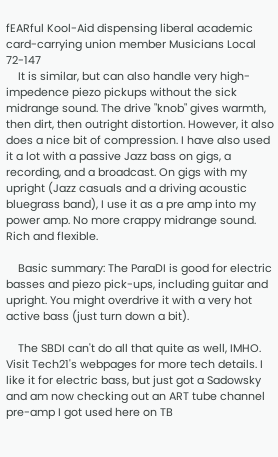fEARful Kool-Aid dispensing liberal academic card-carrying union member Musicians Local 72-147
    It is similar, but can also handle very high-impedence piezo pickups without the sick midrange sound. The drive "knob" gives warmth, then dirt, then outright distortion. However, it also does a nice bit of compression. I have also used it a lot with a passive Jazz bass on gigs, a recording, and a broadcast. On gigs with my upright (Jazz casuals and a driving acoustic bluegrass band), I use it as a pre amp into my power amp. No more crappy midrange sound. Rich and flexible.

    Basic summary: The ParaDI is good for electric basses and piezo pick-ups, including guitar and upright. You might overdrive it with a very hot active bass (just turn down a bit).

    The SBDI can't do all that quite as well, IMHO. Visit Tech21's webpages for more tech details. I like it for electric bass, but just got a Sadowsky and am now checking out an ART tube channel pre-amp I got used here on TB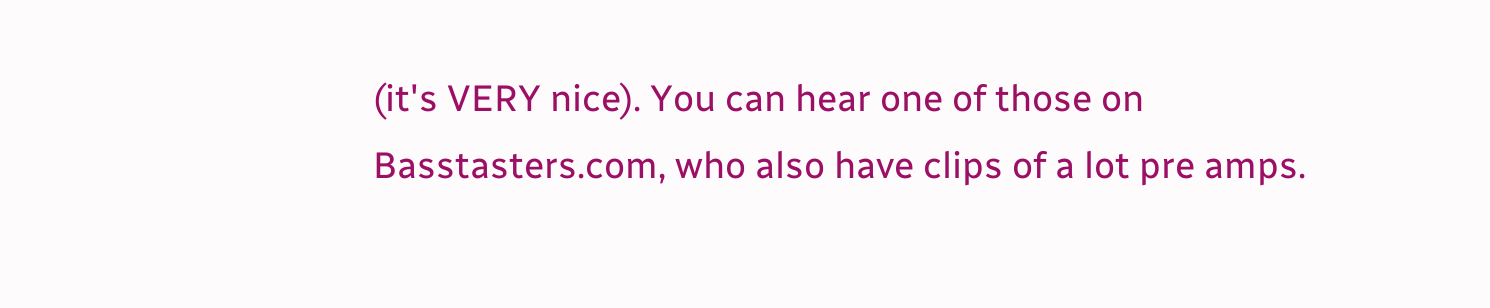(it's VERY nice). You can hear one of those on Basstasters.com, who also have clips of a lot pre amps.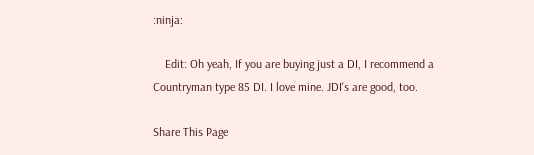:ninja:

    Edit: Oh yeah, If you are buying just a DI, I recommend a Countryman type 85 DI. I love mine. JDI's are good, too.

Share This Page